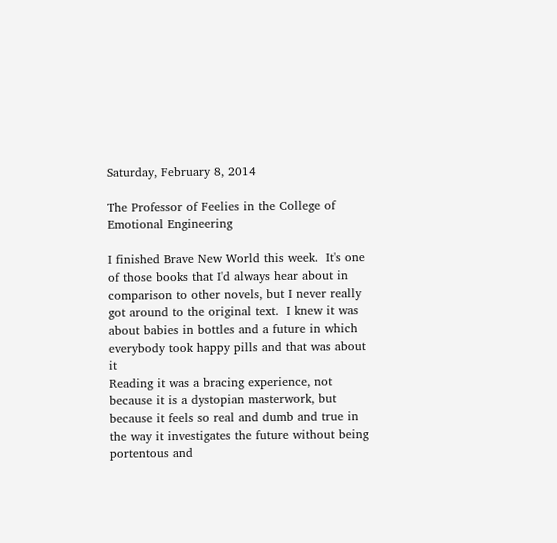Saturday, February 8, 2014

The Professor of Feelies in the College of Emotional Engineering

I finished Brave New World this week.  It's one of those books that I'd always hear about in comparison to other novels, but I never really got around to the original text.  I knew it was about babies in bottles and a future in which everybody took happy pills and that was about it
Reading it was a bracing experience, not because it is a dystopian masterwork, but because it feels so real and dumb and true in the way it investigates the future without being portentous and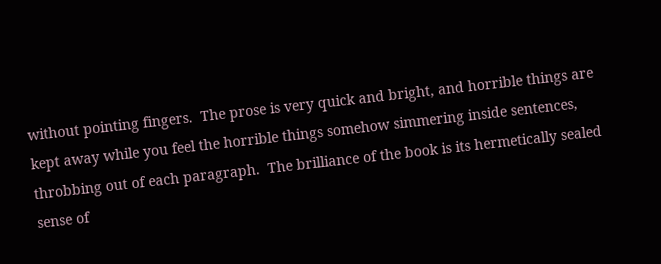without pointing fingers.  The prose is very quick and bright, and horrible things are kept away while you feel the horrible things somehow simmering inside sentences, throbbing out of each paragraph.  The brilliance of the book is its hermetically sealed sense of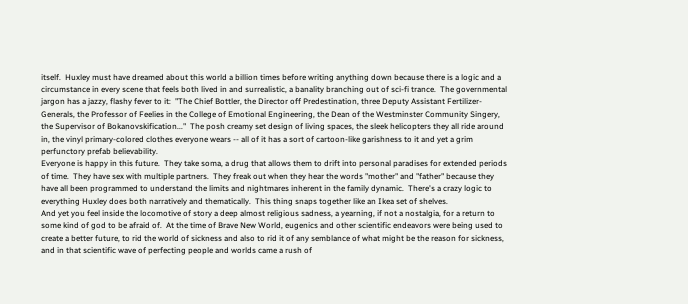itself.  Huxley must have dreamed about this world a billion times before writing anything down because there is a logic and a circumstance in every scene that feels both lived in and surrealistic, a banality branching out of sci-fi trance.  The governmental jargon has a jazzy, flashy fever to it:  "The Chief Bottler, the Director off Predestination, three Deputy Assistant Fertilizer-Generals, the Professor of Feelies in the College of Emotional Engineering, the Dean of the Westminster Community Singery, the Supervisor of Bokanovskification..."  The posh creamy set design of living spaces, the sleek helicopters they all ride around in, the vinyl primary-colored clothes everyone wears -- all of it has a sort of cartoon-like garishness to it and yet a grim perfunctory prefab believability.
Everyone is happy in this future.  They take soma, a drug that allows them to drift into personal paradises for extended periods of time.  They have sex with multiple partners.  They freak out when they hear the words "mother" and "father" because they have all been programmed to understand the limits and nightmares inherent in the family dynamic.  There's a crazy logic to everything Huxley does both narratively and thematically.  This thing snaps together like an Ikea set of shelves.
And yet you feel inside the locomotive of story a deep almost religious sadness, a yearning, if not a nostalgia, for a return to some kind of god to be afraid of.  At the time of Brave New World, eugenics and other scientific endeavors were being used to create a better future, to rid the world of sickness and also to rid it of any semblance of what might be the reason for sickness, and in that scientific wave of perfecting people and worlds came a rush of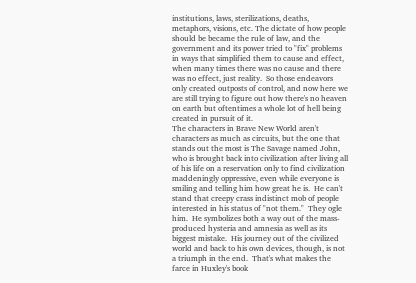institutions, laws, sterilizations, deaths, metaphors, visions, etc. The dictate of how people should be became the rule of law, and the government and its power tried to "fix" problems in ways that simplified them to cause and effect, when many times there was no cause and there was no effect, just reality.  So those endeavors only created outposts of control, and now here we are still trying to figure out how there's no heaven on earth but oftentimes a whole lot of hell being created in pursuit of it.
The characters in Brave New World aren't characters as much as circuits, but the one that stands out the most is The Savage named John, who is brought back into civilization after living all of his life on a reservation only to find civilization maddeningly oppressive, even while everyone is smiling and telling him how great he is.  He can't stand that creepy crass indistinct mob of people interested in his status of "not them."  They ogle him.  He symbolizes both a way out of the mass-produced hysteria and amnesia as well as its biggest mistake.  His journey out of the civilized world and back to his own devices, though, is not a triumph in the end.  That's what makes the farce in Huxley's book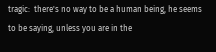tragic:  there's no way to be a human being, he seems to be saying, unless you are in the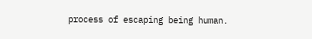process of escaping being human.